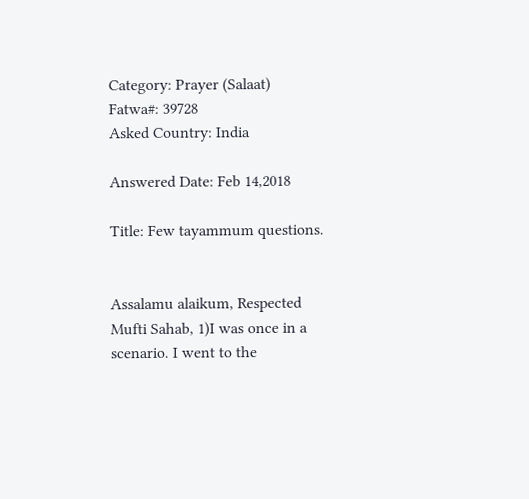Category: Prayer (Salaat)
Fatwa#: 39728
Asked Country: India

Answered Date: Feb 14,2018

Title: Few tayammum questions.


Assalamu alaikum, Respected Mufti Sahab, 1)I was once in a scenario. I went to the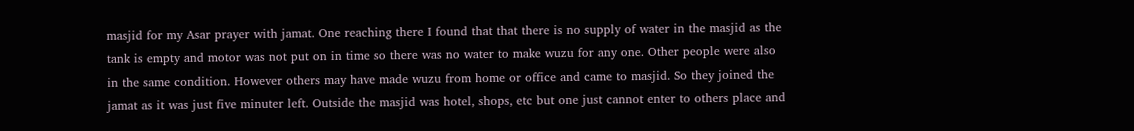masjid for my Asar prayer with jamat. One reaching there I found that that there is no supply of water in the masjid as the tank is empty and motor was not put on in time so there was no water to make wuzu for any one. Other people were also in the same condition. However others may have made wuzu from home or office and came to masjid. So they joined the jamat as it was just five minuter left. Outside the masjid was hotel, shops, etc but one just cannot enter to others place and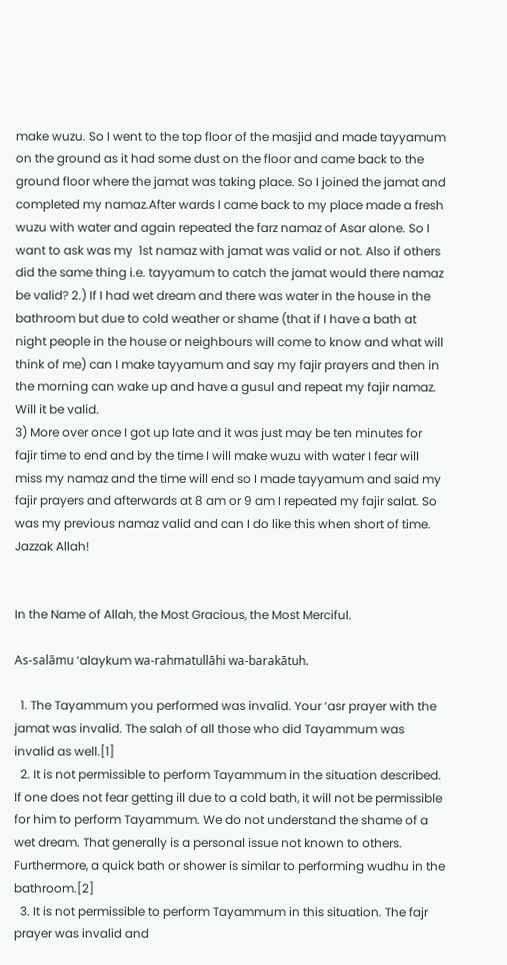make wuzu. So I went to the top floor of the masjid and made tayyamum on the ground as it had some dust on the floor and came back to the ground floor where the jamat was taking place. So I joined the jamat and completed my namaz.After wards I came back to my place made a fresh wuzu with water and again repeated the farz namaz of Asar alone. So I want to ask was my  1st namaz with jamat was valid or not. Also if others did the same thing i.e. tayyamum to catch the jamat would there namaz be valid? 2.) If I had wet dream and there was water in the house in the bathroom but due to cold weather or shame (that if I have a bath at night people in the house or neighbours will come to know and what will think of me) can I make tayyamum and say my fajir prayers and then in the morning can wake up and have a gusul and repeat my fajir namaz. Will it be valid.
3) More over once I got up late and it was just may be ten minutes for fajir time to end and by the time I will make wuzu with water I fear will miss my namaz and the time will end so I made tayyamum and said my fajir prayers and afterwards at 8 am or 9 am I repeated my fajir salat. So was my previous namaz valid and can I do like this when short of time. Jazzak Allah!


In the Name of Allah, the Most Gracious, the Most Merciful.

As-salāmu ‘alaykum wa-rahmatullāhi wa-barakātuh.

  1. The Tayammum you performed was invalid. Your ‘asr prayer with the jamat was invalid. The salah of all those who did Tayammum was invalid as well.[1]
  2. It is not permissible to perform Tayammum in the situation described. If one does not fear getting ill due to a cold bath, it will not be permissible for him to perform Tayammum. We do not understand the shame of a wet dream. That generally is a personal issue not known to others. Furthermore, a quick bath or shower is similar to performing wudhu in the bathroom.[2]
  3. It is not permissible to perform Tayammum in this situation. The fajr prayer was invalid and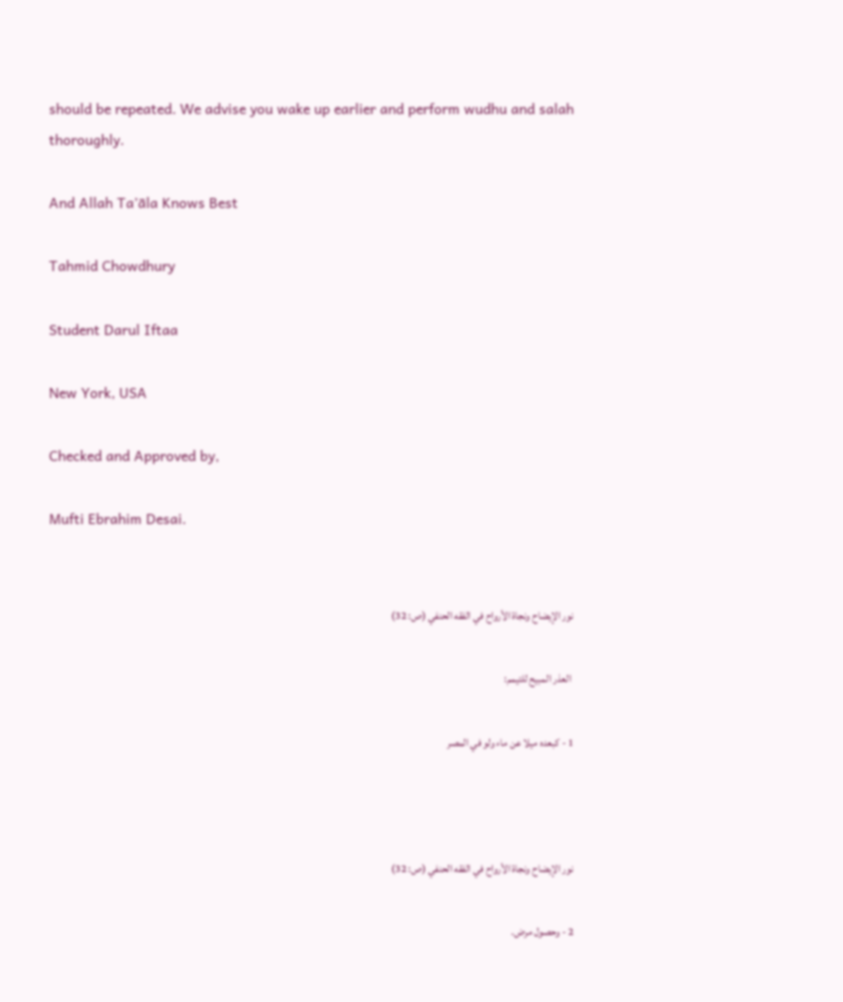should be repeated. We advise you wake up earlier and perform wudhu and salah thoroughly.

And Allah Ta’āla Knows Best

Tahmid Chowdhury

Student Darul Iftaa

New York, USA

Checked and Approved by,

Mufti Ebrahim Desai.


نور الإيضاح ونجاة الأرواح في الفقه الحنفي (ص: 32)

 العذر المبيح للتيمم:

1 - كبعده ميلا عن ماء ولو في المصر



نور الإيضاح ونجاة الأرواح في الفقه الحنفي (ص: 32)

2 - وحصول مرض.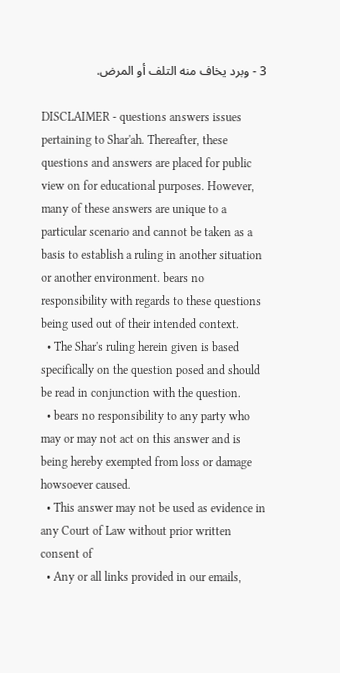3 - وبرد يخاف منه التلف أو المرض.

DISCLAIMER - questions answers issues pertaining to Shar'ah. Thereafter, these questions and answers are placed for public view on for educational purposes. However, many of these answers are unique to a particular scenario and cannot be taken as a basis to establish a ruling in another situation or another environment. bears no responsibility with regards to these questions being used out of their intended context.
  • The Shar's ruling herein given is based specifically on the question posed and should be read in conjunction with the question.
  • bears no responsibility to any party who may or may not act on this answer and is being hereby exempted from loss or damage howsoever caused.
  • This answer may not be used as evidence in any Court of Law without prior written consent of
  • Any or all links provided in our emails,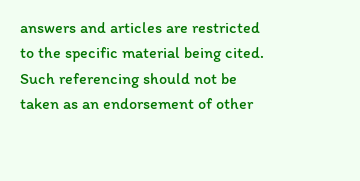answers and articles are restricted to the specific material being cited. Such referencing should not be taken as an endorsement of other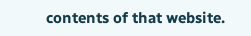contents of that website.